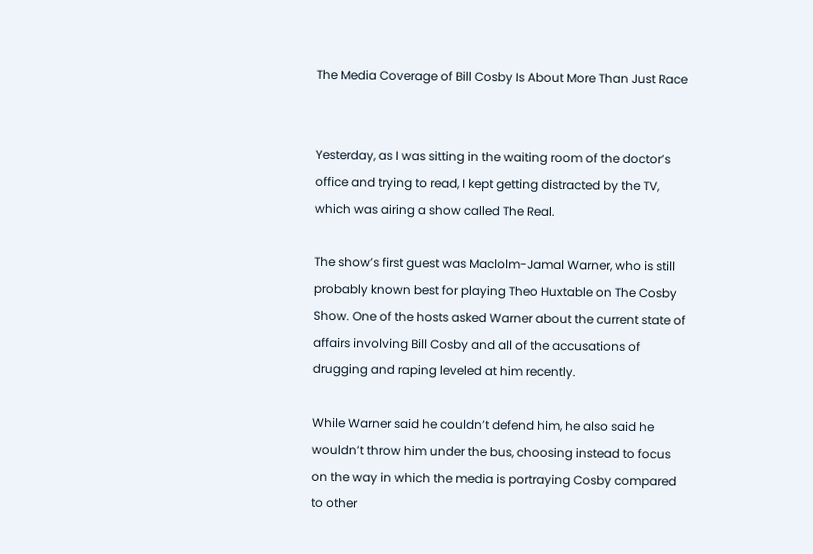The Media Coverage of Bill Cosby Is About More Than Just Race


Yesterday, as I was sitting in the waiting room of the doctor’s office and trying to read, I kept getting distracted by the TV, which was airing a show called The Real.

The show’s first guest was Maclolm-Jamal Warner, who is still probably known best for playing Theo Huxtable on The Cosby Show. One of the hosts asked Warner about the current state of affairs involving Bill Cosby and all of the accusations of drugging and raping leveled at him recently.

While Warner said he couldn’t defend him, he also said he wouldn’t throw him under the bus, choosing instead to focus on the way in which the media is portraying Cosby compared to other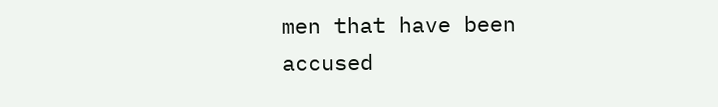men that have been accused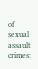of sexual assault crimes: